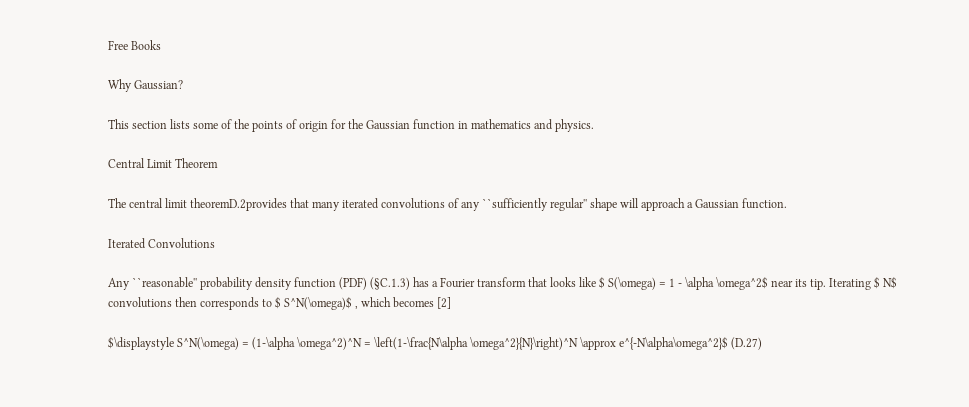Free Books

Why Gaussian?

This section lists some of the points of origin for the Gaussian function in mathematics and physics.

Central Limit Theorem

The central limit theoremD.2provides that many iterated convolutions of any ``sufficiently regular'' shape will approach a Gaussian function.

Iterated Convolutions

Any ``reasonable'' probability density function (PDF) (§C.1.3) has a Fourier transform that looks like $ S(\omega) = 1 - \alpha \omega^2$ near its tip. Iterating $ N$ convolutions then corresponds to $ S^N(\omega)$ , which becomes [2]

$\displaystyle S^N(\omega) = (1-\alpha \omega^2)^N = \left(1-\frac{N\alpha \omega^2}{N}\right)^N \approx e^{-N\alpha\omega^2}$ (D.27)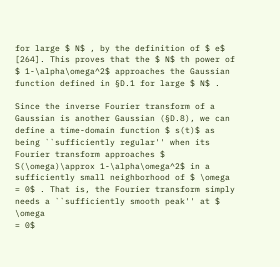for large $ N$ , by the definition of $ e$ [264]. This proves that the $ N$ th power of $ 1-\alpha\omega^2$ approaches the Gaussian function defined in §D.1 for large $ N$ .

Since the inverse Fourier transform of a Gaussian is another Gaussian (§D.8), we can define a time-domain function $ s(t)$ as being ``sufficiently regular'' when its Fourier transform approaches $ S(\omega)\approx 1-\alpha\omega^2$ in a sufficiently small neighborhood of $ \omega
= 0$ . That is, the Fourier transform simply needs a ``sufficiently smooth peak'' at $ \omega
= 0$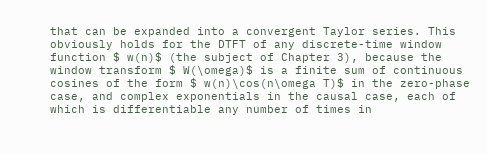that can be expanded into a convergent Taylor series. This obviously holds for the DTFT of any discrete-time window function $ w(n)$ (the subject of Chapter 3), because the window transform $ W(\omega)$ is a finite sum of continuous cosines of the form $ w(n)\cos(n\omega T)$ in the zero-phase case, and complex exponentials in the causal case, each of which is differentiable any number of times in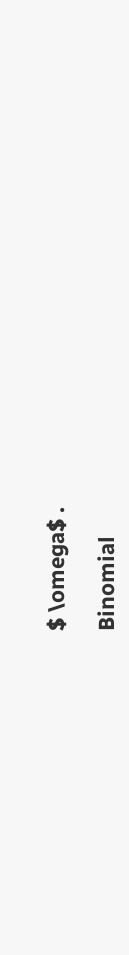$ \omega$ .

Binomial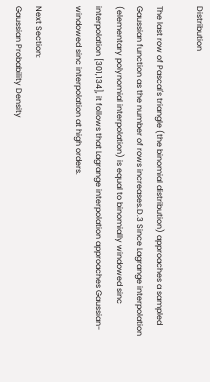Distribution

The last row of Pascal's triangle (the binomial distribution) approaches a sampled Gaussian function as the number of rows increases.D.3 Since Lagrange interpolation (elementary polynomial interpolation) is equal to binomially windowed sinc interpolation [301,134], it follows that Lagrange interpolation approaches Gaussian-windowed sinc interpolation at high orders.

Next Section:
Gaussian Probability Density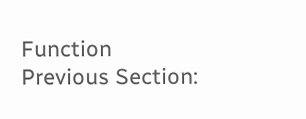Function
Previous Section: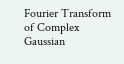Fourier Transform of Complex Gaussian